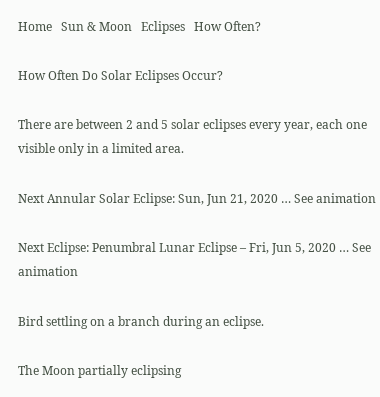Home   Sun & Moon   Eclipses   How Often?

How Often Do Solar Eclipses Occur?

There are between 2 and 5 solar eclipses every year, each one visible only in a limited area.

Next Annular Solar Eclipse: Sun, Jun 21, 2020 … See animation

Next Eclipse: Penumbral Lunar Eclipse – Fri, Jun 5, 2020 … See animation

Bird settling on a branch during an eclipse.

The Moon partially eclipsing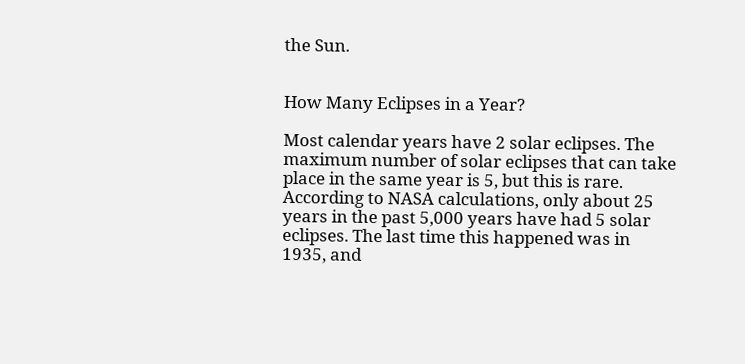the Sun.


How Many Eclipses in a Year?

Most calendar years have 2 solar eclipses. The maximum number of solar eclipses that can take place in the same year is 5, but this is rare. According to NASA calculations, only about 25 years in the past 5,000 years have had 5 solar eclipses. The last time this happened was in 1935, and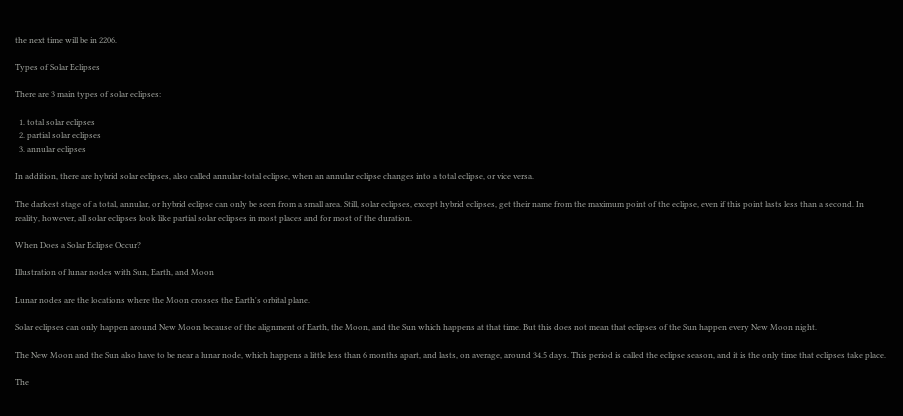the next time will be in 2206.

Types of Solar Eclipses

There are 3 main types of solar eclipses:

  1. total solar eclipses
  2. partial solar eclipses
  3. annular eclipses

In addition, there are hybrid solar eclipses, also called annular-total eclipse, when an annular eclipse changes into a total eclipse, or vice versa.

The darkest stage of a total, annular, or hybrid eclipse can only be seen from a small area. Still, solar eclipses, except hybrid eclipses, get their name from the maximum point of the eclipse, even if this point lasts less than a second. In reality, however, all solar eclipses look like partial solar eclipses in most places and for most of the duration.

When Does a Solar Eclipse Occur?

Illustration of lunar nodes with Sun, Earth, and Moon

Lunar nodes are the locations where the Moon crosses the Earth's orbital plane.

Solar eclipses can only happen around New Moon because of the alignment of Earth, the Moon, and the Sun which happens at that time. But this does not mean that eclipses of the Sun happen every New Moon night.

The New Moon and the Sun also have to be near a lunar node, which happens a little less than 6 months apart, and lasts, on average, around 34.5 days. This period is called the eclipse season, and it is the only time that eclipses take place.

The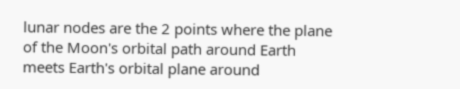lunar nodes are the 2 points where the plane of the Moon's orbital path around Earth meets Earth's orbital plane around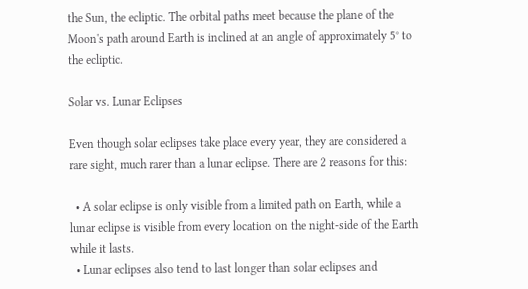the Sun, the ecliptic. The orbital paths meet because the plane of the Moon's path around Earth is inclined at an angle of approximately 5° to the ecliptic.

Solar vs. Lunar Eclipses

Even though solar eclipses take place every year, they are considered a rare sight, much rarer than a lunar eclipse. There are 2 reasons for this:

  • A solar eclipse is only visible from a limited path on Earth, while a lunar eclipse is visible from every location on the night-side of the Earth while it lasts.
  • Lunar eclipses also tend to last longer than solar eclipses and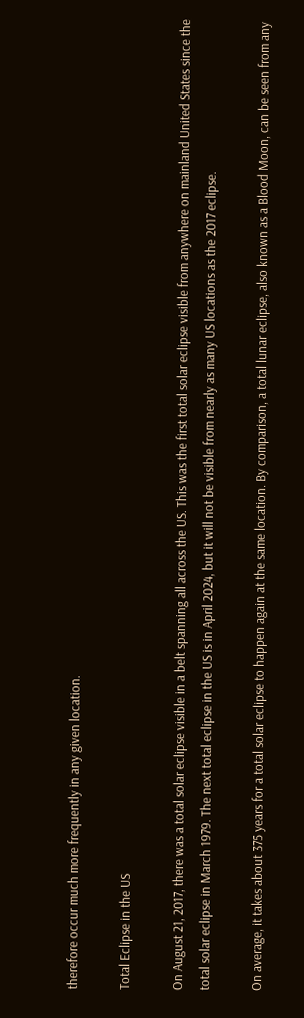therefore occur much more frequently in any given location.

Total Eclipse in the US

On August 21, 2017, there was a total solar eclipse visible in a belt spanning all across the US. This was the first total solar eclipse visible from anywhere on mainland United States since the total solar eclipse in March 1979. The next total eclipse in the US is in April 2024, but it will not be visible from nearly as many US locations as the 2017 eclipse.

On average, it takes about 375 years for a total solar eclipse to happen again at the same location. By comparison, a total lunar eclipse, also known as a Blood Moon, can be seen from any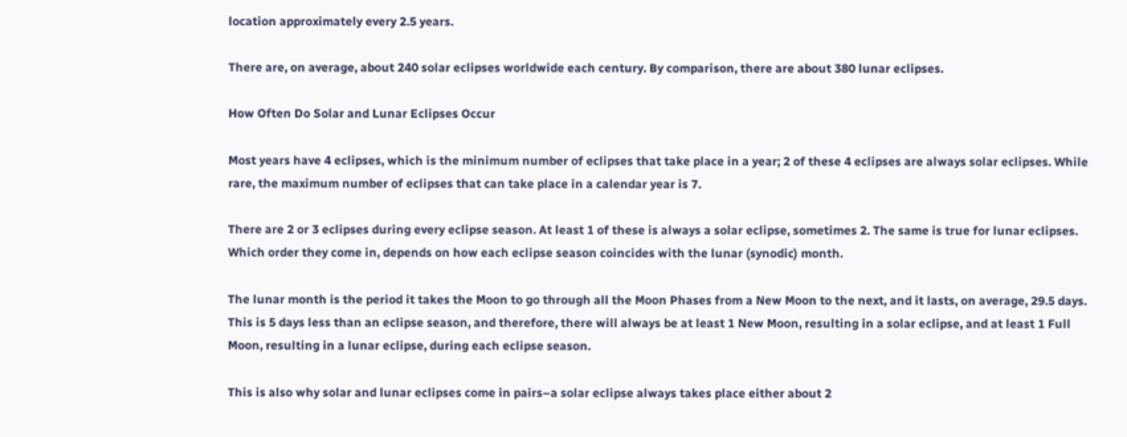location approximately every 2.5 years.

There are, on average, about 240 solar eclipses worldwide each century. By comparison, there are about 380 lunar eclipses.

How Often Do Solar and Lunar Eclipses Occur

Most years have 4 eclipses, which is the minimum number of eclipses that take place in a year; 2 of these 4 eclipses are always solar eclipses. While rare, the maximum number of eclipses that can take place in a calendar year is 7.

There are 2 or 3 eclipses during every eclipse season. At least 1 of these is always a solar eclipse, sometimes 2. The same is true for lunar eclipses. Which order they come in, depends on how each eclipse season coincides with the lunar (synodic) month.

The lunar month is the period it takes the Moon to go through all the Moon Phases from a New Moon to the next, and it lasts, on average, 29.5 days. This is 5 days less than an eclipse season, and therefore, there will always be at least 1 New Moon, resulting in a solar eclipse, and at least 1 Full Moon, resulting in a lunar eclipse, during each eclipse season.

This is also why solar and lunar eclipses come in pairs–a solar eclipse always takes place either about 2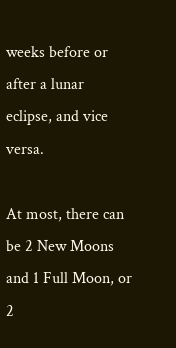weeks before or after a lunar eclipse, and vice versa.

At most, there can be 2 New Moons and 1 Full Moon, or 2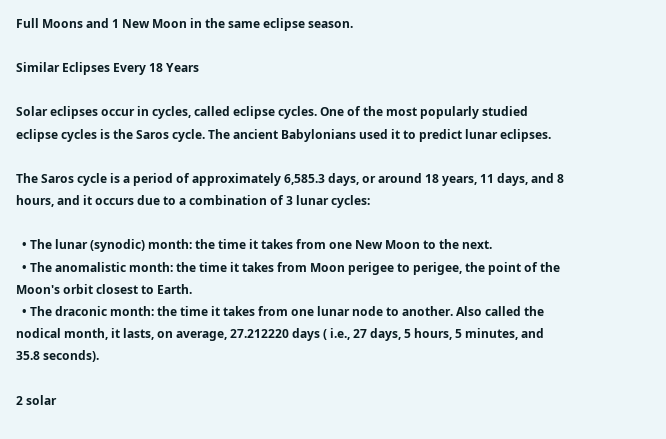Full Moons and 1 New Moon in the same eclipse season.

Similar Eclipses Every 18 Years

Solar eclipses occur in cycles, called eclipse cycles. One of the most popularly studied eclipse cycles is the Saros cycle. The ancient Babylonians used it to predict lunar eclipses.

The Saros cycle is a period of approximately 6,585.3 days, or around 18 years, 11 days, and 8 hours, and it occurs due to a combination of 3 lunar cycles:

  • The lunar (synodic) month: the time it takes from one New Moon to the next.
  • The anomalistic month: the time it takes from Moon perigee to perigee, the point of the Moon's orbit closest to Earth.
  • The draconic month: the time it takes from one lunar node to another. Also called the nodical month, it lasts, on average, 27.212220 days ( i.e., 27 days, 5 hours, 5 minutes, and 35.8 seconds).

2 solar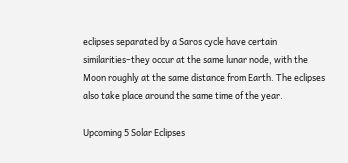eclipses separated by a Saros cycle have certain similarities–they occur at the same lunar node, with the Moon roughly at the same distance from Earth. The eclipses also take place around the same time of the year.

Upcoming 5 Solar Eclipses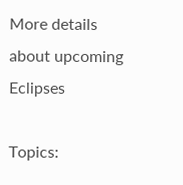More details about upcoming Eclipses

Topics: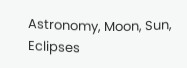Astronomy, Moon, Sun, Eclipses